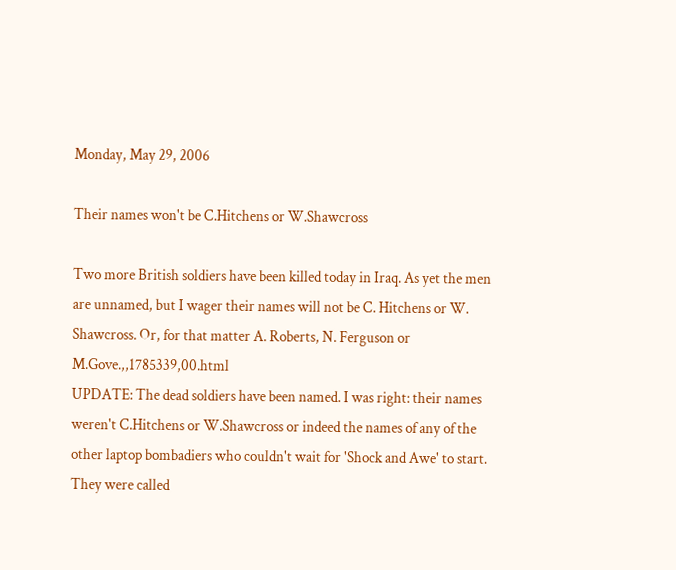Monday, May 29, 2006

Their names won't be C.Hitchens or W.Shawcross

Two more British soldiers have been killed today in Iraq. As yet the men are unnamed, but I wager their names will not be C. Hitchens or W. Shawcross. Or, for that matter A. Roberts, N. Ferguson or M.Gove.,,1785339,00.html
UPDATE: The dead soldiers have been named. I was right: their names weren't C.Hitchens or W.Shawcross or indeed the names of any of the other laptop bombadiers who couldn't wait for 'Shock and Awe' to start. They were called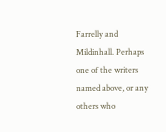Farrelly and Mildinhall. Perhaps one of the writers named above, or any others who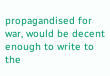propagandised for war, would be decent enough to write to the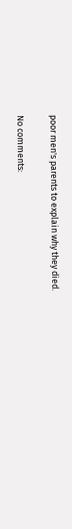poor men's parents to explain why they died.

No comments: